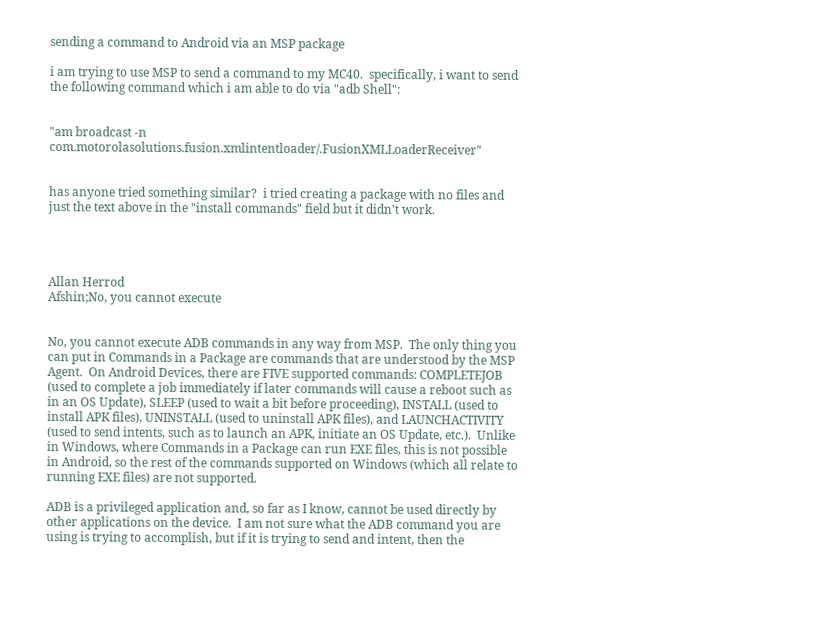sending a command to Android via an MSP package

i am trying to use MSP to send a command to my MC40.  specifically, i want to send the following command which i am able to do via "adb Shell":


"am broadcast -n com.motorolasolutions.fusion.xmlintentloader/.FusionXMLLoaderReceiver"


has anyone tried something similar?  i tried creating a package with no files and just the text above in the "install commands" field but it didn't work.




Allan Herrod
Afshin;No, you cannot execute


No, you cannot execute ADB commands in any way from MSP.  The only thing you can put in Commands in a Package are commands that are understood by the MSP Agent.  On Android Devices, there are FIVE supported commands: COMPLETEJOB (used to complete a job immediately if later commands will cause a reboot such as in an OS Update), SLEEP (used to wait a bit before proceeding), INSTALL (used to install APK files), UNINSTALL (used to uninstall APK files), and LAUNCHACTIVITY (used to send intents, such as to launch an APK, initiate an OS Update, etc.).  Unlike in Windows, where Commands in a Package can run EXE files, this is not possible in Android, so the rest of the commands supported on Windows (which all relate to running EXE files) are not supported.

ADB is a privileged application and, so far as I know, cannot be used directly by other applications on the device.  I am not sure what the ADB command you are using is trying to accomplish, but if it is trying to send and intent, then the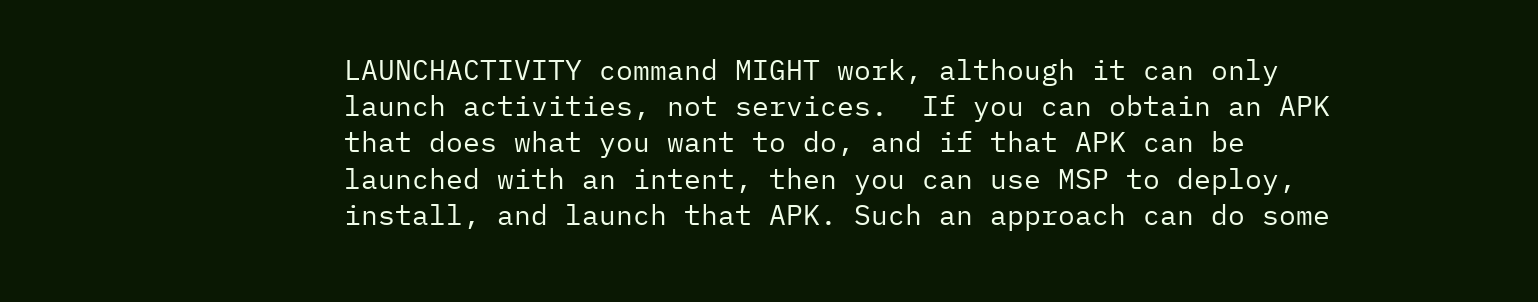LAUNCHACTIVITY command MIGHT work, although it can only launch activities, not services.  If you can obtain an APK that does what you want to do, and if that APK can be launched with an intent, then you can use MSP to deploy, install, and launch that APK. Such an approach can do some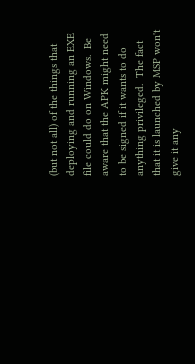(but not all) of the things that deploying and running an EXE file could do on Windows.  Be aware that the APK might need to be signed if it wants to do anything privileged.  The fact that it is launched by MSP won't give it any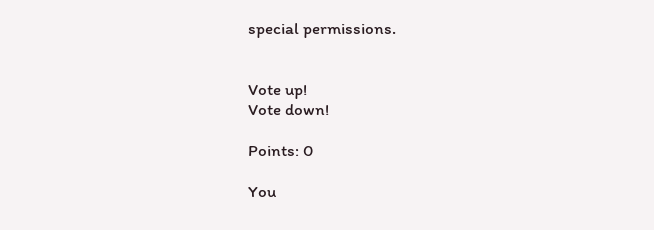special permissions.


Vote up!
Vote down!

Points: 0

You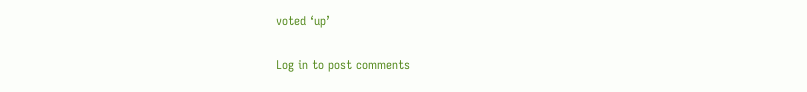voted ‘up’

Log in to post comments